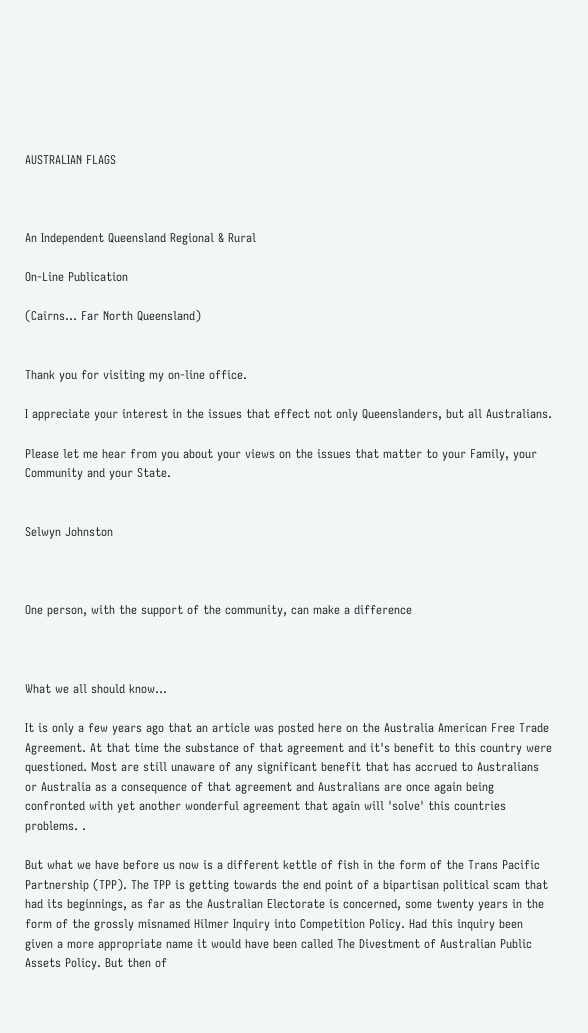AUSTRALIAN FLAGS



An Independent Queensland Regional & Rural

On-Line Publication

(Cairns... Far North Queensland)


Thank you for visiting my on-line office.

I appreciate your interest in the issues that effect not only Queenslanders, but all Australians.

Please let me hear from you about your views on the issues that matter to your Family, your Community and your State.


Selwyn Johnston



One person, with the support of the community, can make a difference



What we all should know...

It is only a few years ago that an article was posted here on the Australia American Free Trade Agreement. At that time the substance of that agreement and it's benefit to this country were questioned. Most are still unaware of any significant benefit that has accrued to Australians or Australia as a consequence of that agreement and Australians are once again being confronted with yet another wonderful agreement that again will 'solve' this countries problems. .

But what we have before us now is a different kettle of fish in the form of the Trans Pacific Partnership (TPP). The TPP is getting towards the end point of a bipartisan political scam that had its beginnings, as far as the Australian Electorate is concerned, some twenty years in the form of the grossly misnamed Hilmer Inquiry into Competition Policy. Had this inquiry been given a more appropriate name it would have been called The Divestment of Australian Public Assets Policy. But then of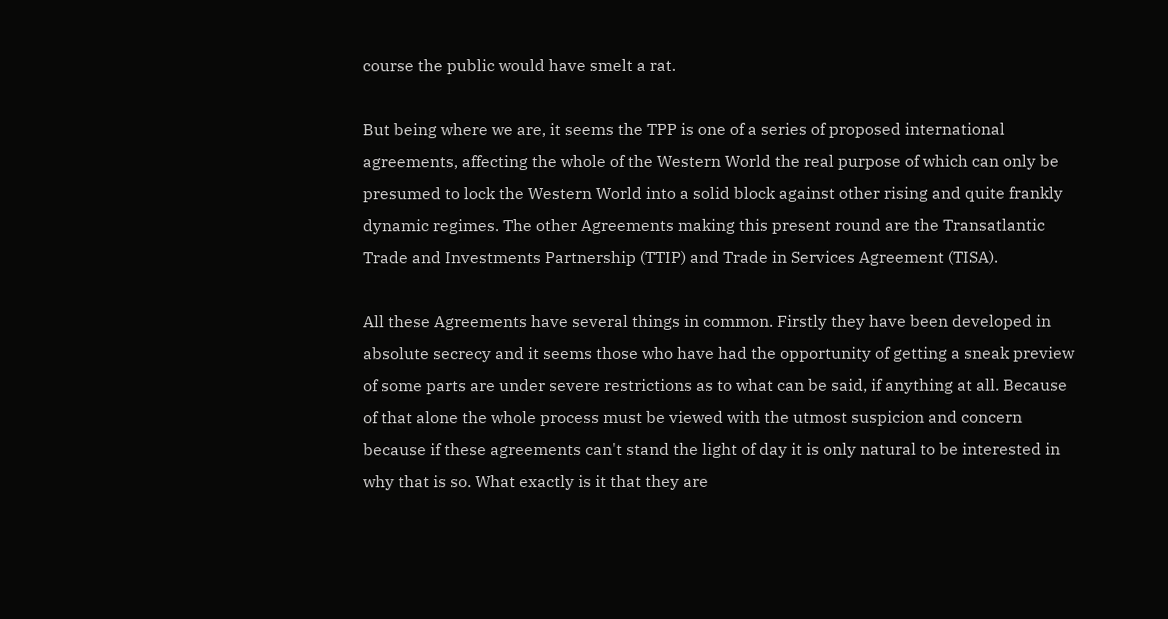course the public would have smelt a rat.

But being where we are, it seems the TPP is one of a series of proposed international agreements, affecting the whole of the Western World the real purpose of which can only be presumed to lock the Western World into a solid block against other rising and quite frankly dynamic regimes. The other Agreements making this present round are the Transatlantic Trade and Investments Partnership (TTIP) and Trade in Services Agreement (TISA).

All these Agreements have several things in common. Firstly they have been developed in absolute secrecy and it seems those who have had the opportunity of getting a sneak preview of some parts are under severe restrictions as to what can be said, if anything at all. Because of that alone the whole process must be viewed with the utmost suspicion and concern because if these agreements can't stand the light of day it is only natural to be interested in why that is so. What exactly is it that they are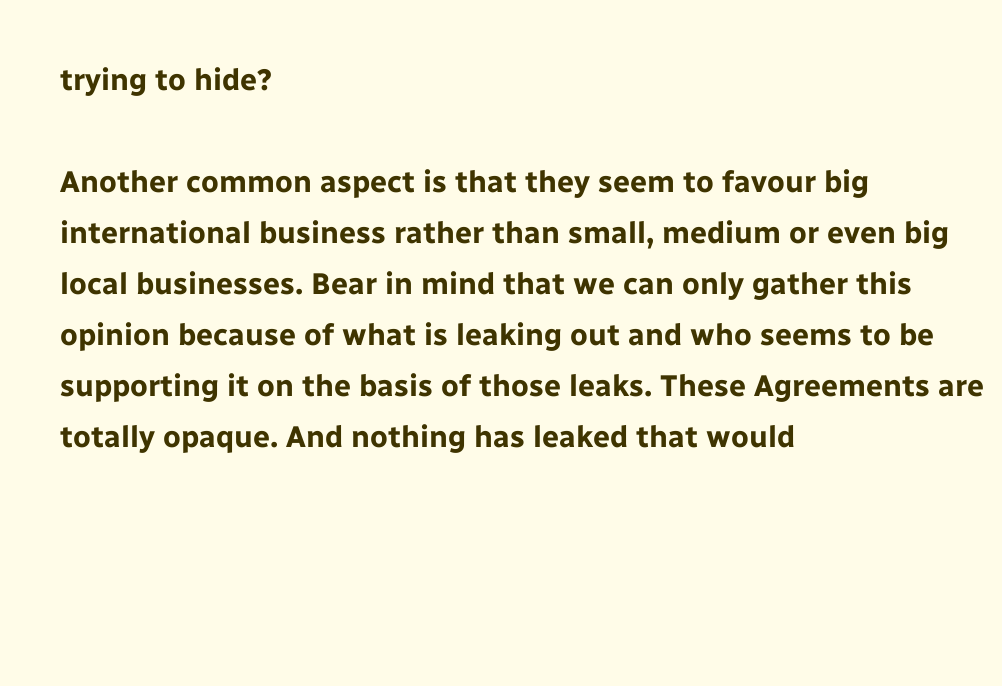trying to hide?

Another common aspect is that they seem to favour big international business rather than small, medium or even big local businesses. Bear in mind that we can only gather this opinion because of what is leaking out and who seems to be supporting it on the basis of those leaks. These Agreements are totally opaque. And nothing has leaked that would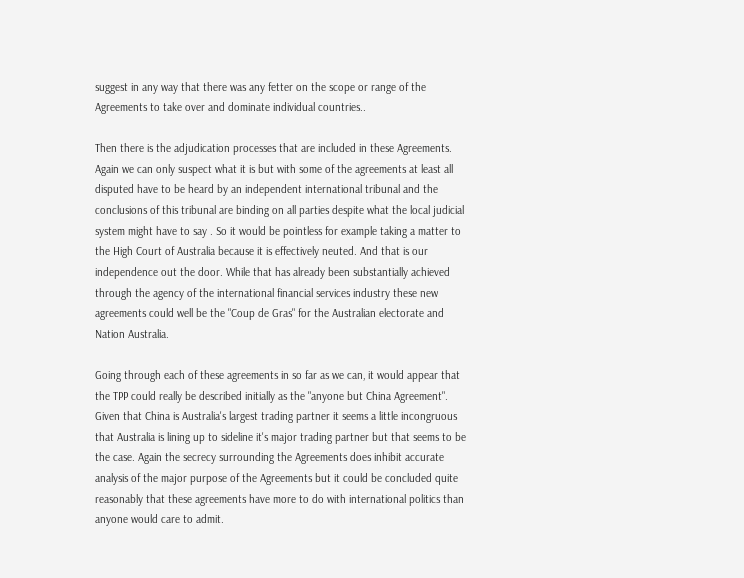suggest in any way that there was any fetter on the scope or range of the Agreements to take over and dominate individual countries..

Then there is the adjudication processes that are included in these Agreements. Again we can only suspect what it is but with some of the agreements at least all disputed have to be heard by an independent international tribunal and the conclusions of this tribunal are binding on all parties despite what the local judicial system might have to say . So it would be pointless for example taking a matter to the High Court of Australia because it is effectively neuted. And that is our independence out the door. While that has already been substantially achieved through the agency of the international financial services industry these new agreements could well be the "Coup de Gras" for the Australian electorate and Nation Australia.

Going through each of these agreements in so far as we can, it would appear that the TPP could really be described initially as the "anyone but China Agreement". Given that China is Australia's largest trading partner it seems a little incongruous that Australia is lining up to sideline it's major trading partner but that seems to be the case. Again the secrecy surrounding the Agreements does inhibit accurate analysis of the major purpose of the Agreements but it could be concluded quite reasonably that these agreements have more to do with international politics than anyone would care to admit.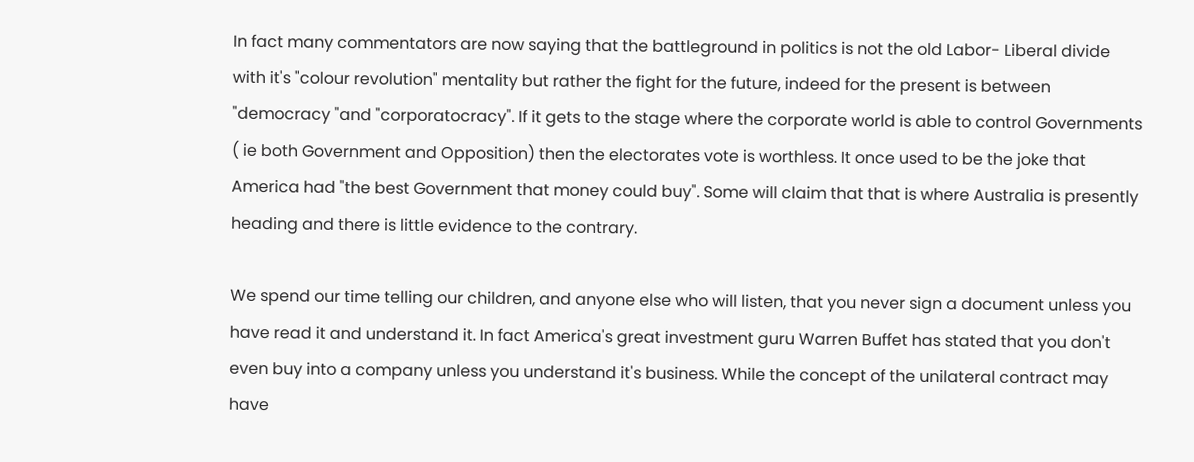In fact many commentators are now saying that the battleground in politics is not the old Labor- Liberal divide with it's "colour revolution" mentality but rather the fight for the future, indeed for the present is between "democracy "and "corporatocracy". If it gets to the stage where the corporate world is able to control Governments ( ie both Government and Opposition) then the electorates vote is worthless. It once used to be the joke that America had "the best Government that money could buy". Some will claim that that is where Australia is presently heading and there is little evidence to the contrary.

We spend our time telling our children, and anyone else who will listen, that you never sign a document unless you have read it and understand it. In fact America's great investment guru Warren Buffet has stated that you don't even buy into a company unless you understand it's business. While the concept of the unilateral contract may have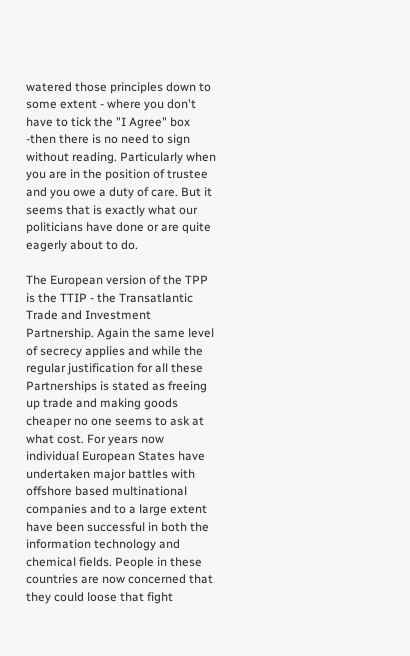watered those principles down to some extent - where you don't have to tick the "I Agree" box -then there is no need to sign without reading. Particularly when you are in the position of trustee and you owe a duty of care. But it seems that is exactly what our politicians have done or are quite eagerly about to do.

The European version of the TPP is the TTIP - the Transatlantic Trade and Investment Partnership. Again the same level of secrecy applies and while the regular justification for all these Partnerships is stated as freeing up trade and making goods cheaper no one seems to ask at what cost. For years now individual European States have undertaken major battles with offshore based multinational companies and to a large extent have been successful in both the information technology and chemical fields. People in these countries are now concerned that they could loose that fight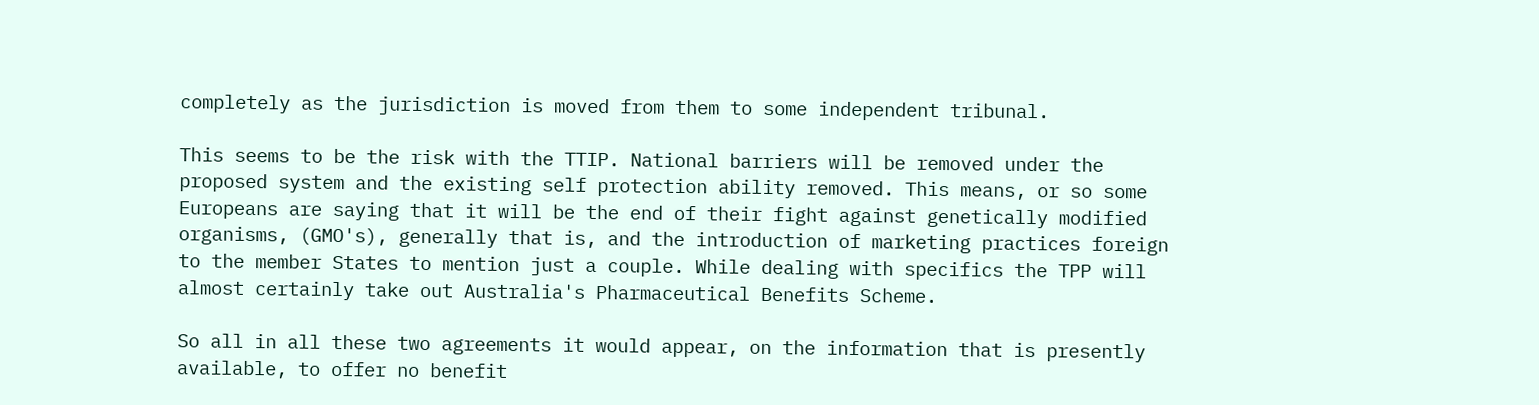completely as the jurisdiction is moved from them to some independent tribunal.

This seems to be the risk with the TTIP. National barriers will be removed under the proposed system and the existing self protection ability removed. This means, or so some Europeans are saying that it will be the end of their fight against genetically modified organisms, (GMO's), generally that is, and the introduction of marketing practices foreign to the member States to mention just a couple. While dealing with specifics the TPP will almost certainly take out Australia's Pharmaceutical Benefits Scheme.

So all in all these two agreements it would appear, on the information that is presently available, to offer no benefit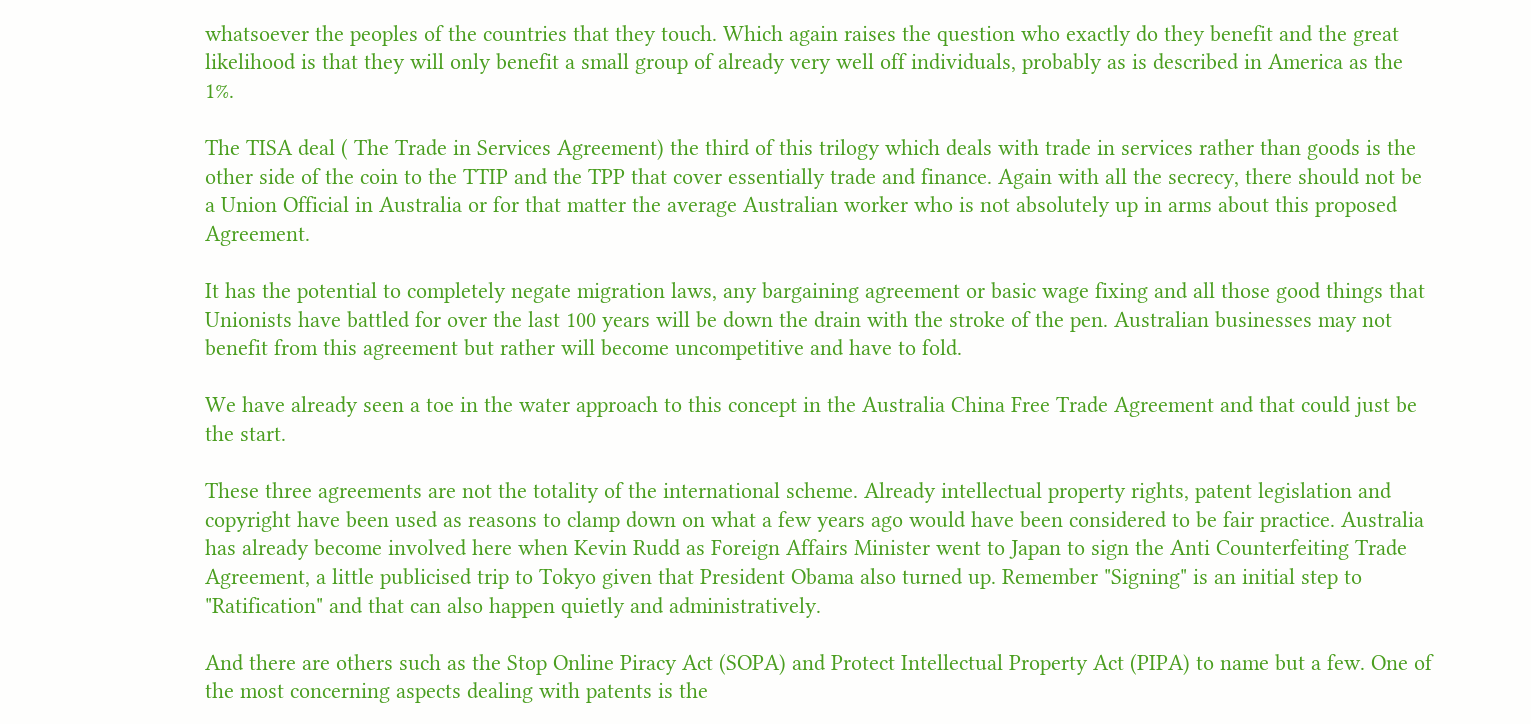whatsoever the peoples of the countries that they touch. Which again raises the question who exactly do they benefit and the great likelihood is that they will only benefit a small group of already very well off individuals, probably as is described in America as the 1%.

The TISA deal ( The Trade in Services Agreement) the third of this trilogy which deals with trade in services rather than goods is the other side of the coin to the TTIP and the TPP that cover essentially trade and finance. Again with all the secrecy, there should not be a Union Official in Australia or for that matter the average Australian worker who is not absolutely up in arms about this proposed Agreement.

It has the potential to completely negate migration laws, any bargaining agreement or basic wage fixing and all those good things that Unionists have battled for over the last 100 years will be down the drain with the stroke of the pen. Australian businesses may not benefit from this agreement but rather will become uncompetitive and have to fold.

We have already seen a toe in the water approach to this concept in the Australia China Free Trade Agreement and that could just be the start.

These three agreements are not the totality of the international scheme. Already intellectual property rights, patent legislation and copyright have been used as reasons to clamp down on what a few years ago would have been considered to be fair practice. Australia has already become involved here when Kevin Rudd as Foreign Affairs Minister went to Japan to sign the Anti Counterfeiting Trade Agreement, a little publicised trip to Tokyo given that President Obama also turned up. Remember "Signing" is an initial step to "Ratification" and that can also happen quietly and administratively.

And there are others such as the Stop Online Piracy Act (SOPA) and Protect Intellectual Property Act (PIPA) to name but a few. One of the most concerning aspects dealing with patents is the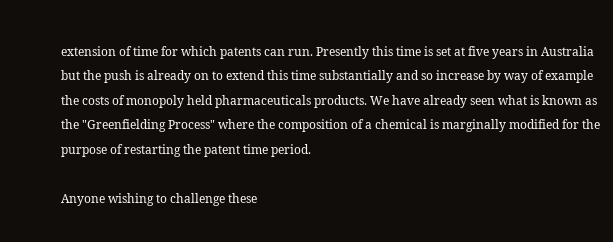extension of time for which patents can run. Presently this time is set at five years in Australia but the push is already on to extend this time substantially and so increase by way of example the costs of monopoly held pharmaceuticals products. We have already seen what is known as the "Greenfielding Process" where the composition of a chemical is marginally modified for the purpose of restarting the patent time period.

Anyone wishing to challenge these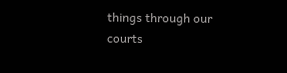things through our courts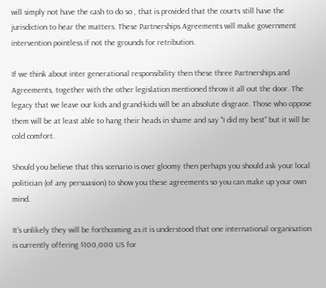will simply not have the cash to do so , that is provided that the courts still have the jurisdiction to hear the matters. These Partnerships Agreements will make government intervention pointless if not the grounds for retribution.

If we think about inter generational responsibility then these three Partnerships and Agreements, together with the other legislation mentioned throw it all out the door. The legacy that we leave our kids and grand-kids will be an absolute disgrace. Those who oppose them will be at least able to hang their heads in shame and say "I did my best" but it will be cold comfort.

Should you believe that this scenario is over gloomy then perhaps you should ask your local politician (of any persuasion) to show you these agreements so you can make up your own mind.

It's unlikely they will be forthcoming as it is understood that one international organisation is currently offering $100,000 US for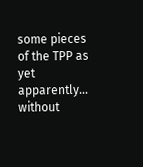some pieces of the TPP as yet apparently… without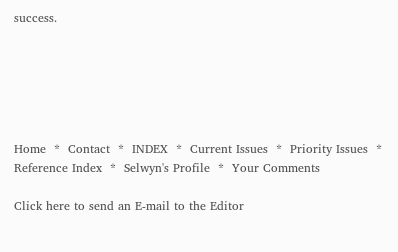success.






Home  *  Contact  *  INDEX  *  Current Issues  *  Priority Issues  *  Reference Index  *  Selwyn's Profile  *  Your Comments

Click here to send an E-mail to the Editor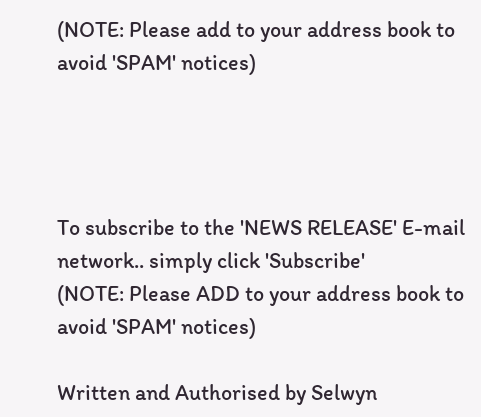(NOTE: Please add to your address book to avoid 'SPAM' notices)




To subscribe to the 'NEWS RELEASE' E-mail network.. simply click 'Subscribe'
(NOTE: Please ADD to your address book to avoid 'SPAM' notices)

Written and Authorised by Selwyn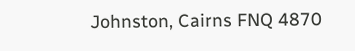Johnston, Cairns FNQ 4870